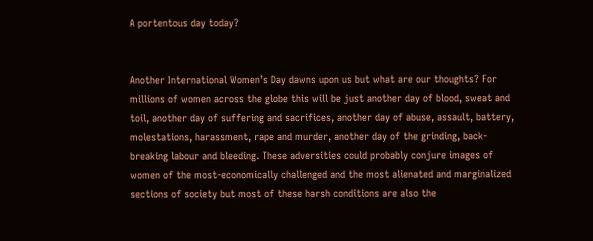A portentous day today?


Another International Women’s Day dawns upon us but what are our thoughts? For millions of women across the globe this will be just another day of blood, sweat and toil, another day of suffering and sacrifices, another day of abuse, assault, battery, molestations, harassment, rape and murder, another day of the grinding, back-breaking labour and bleeding. These adversities could probably conjure images of women of the most-economically challenged and the most alienated and marginalized sections of society but most of these harsh conditions are also the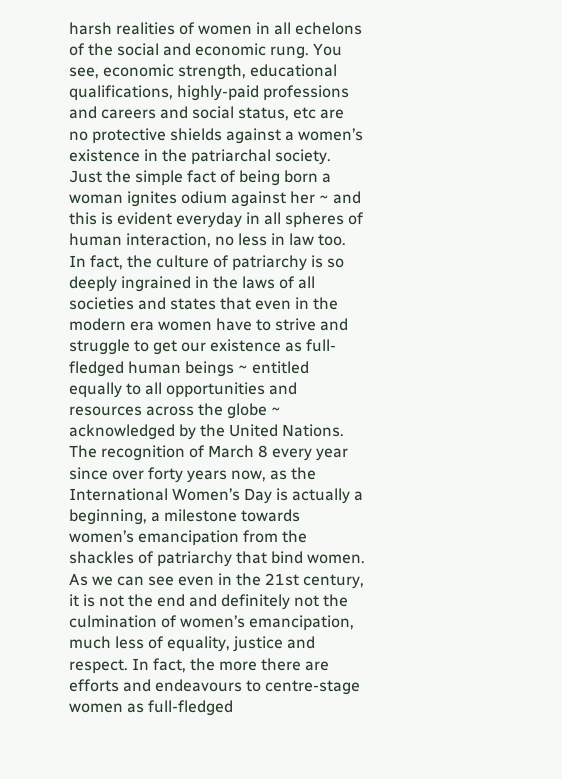harsh realities of women in all echelons of the social and economic rung. You see, economic strength, educational qualifications, highly-paid professions and careers and social status, etc are no protective shields against a women’s existence in the patriarchal society. Just the simple fact of being born a woman ignites odium against her ~ and this is evident everyday in all spheres of human interaction, no less in law too. In fact, the culture of patriarchy is so deeply ingrained in the laws of all societies and states that even in the modern era women have to strive and struggle to get our existence as full-fledged human beings ~ entitled equally to all opportunities and resources across the globe ~ acknowledged by the United Nations. The recognition of March 8 every year since over forty years now, as the International Women’s Day is actually a beginning, a milestone towards women’s emancipation from the shackles of patriarchy that bind women. As we can see even in the 21st century, it is not the end and definitely not the culmination of women’s emancipation, much less of equality, justice and respect. In fact, the more there are efforts and endeavours to centre-stage women as full-fledged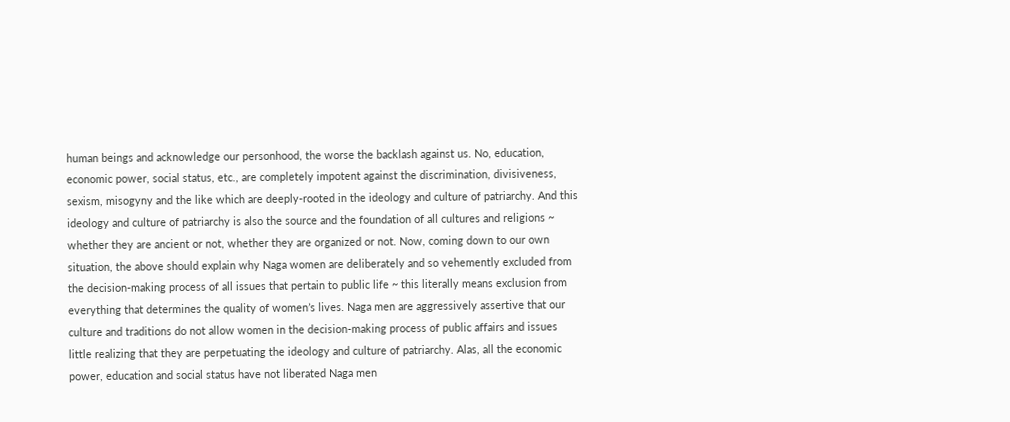human beings and acknowledge our personhood, the worse the backlash against us. No, education, economic power, social status, etc., are completely impotent against the discrimination, divisiveness, sexism, misogyny and the like which are deeply-rooted in the ideology and culture of patriarchy. And this ideology and culture of patriarchy is also the source and the foundation of all cultures and religions ~ whether they are ancient or not, whether they are organized or not. Now, coming down to our own situation, the above should explain why Naga women are deliberately and so vehemently excluded from the decision-making process of all issues that pertain to public life ~ this literally means exclusion from everything that determines the quality of women’s lives. Naga men are aggressively assertive that our culture and traditions do not allow women in the decision-making process of public affairs and issues little realizing that they are perpetuating the ideology and culture of patriarchy. Alas, all the economic power, education and social status have not liberated Naga men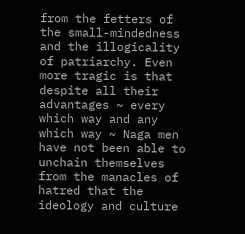from the fetters of the small-mindedness and the illogicality of patriarchy. Even more tragic is that despite all their advantages ~ every which way and any which way ~ Naga men have not been able to unchain themselves from the manacles of hatred that the ideology and culture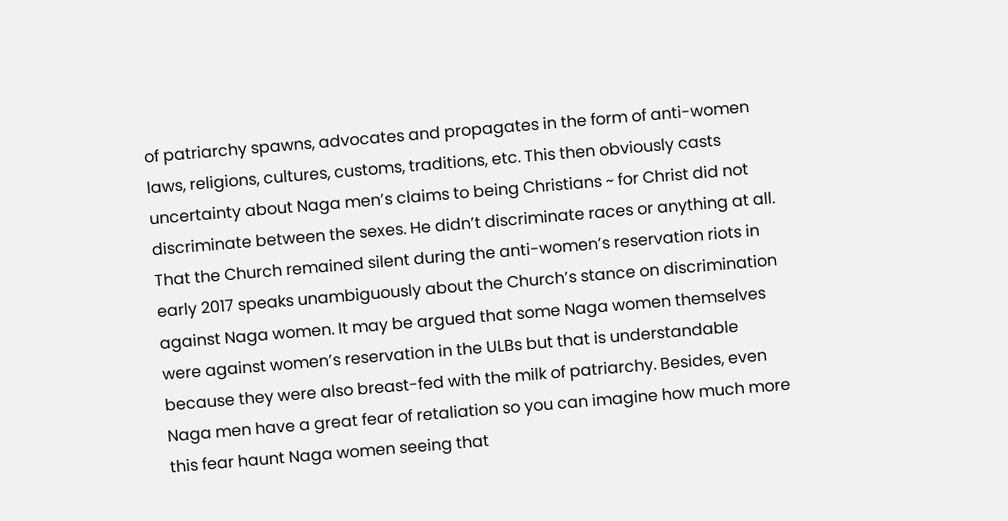of patriarchy spawns, advocates and propagates in the form of anti-women laws, religions, cultures, customs, traditions, etc. This then obviously casts uncertainty about Naga men’s claims to being Christians ~ for Christ did not discriminate between the sexes. He didn’t discriminate races or anything at all. That the Church remained silent during the anti-women’s reservation riots in early 2017 speaks unambiguously about the Church’s stance on discrimination against Naga women. It may be argued that some Naga women themselves were against women’s reservation in the ULBs but that is understandable because they were also breast-fed with the milk of patriarchy. Besides, even Naga men have a great fear of retaliation so you can imagine how much more this fear haunt Naga women seeing that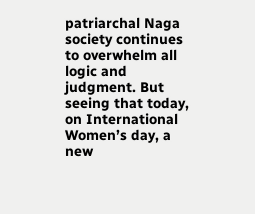patriarchal Naga society continues to overwhelm all logic and judgment. But seeing that today, on International Women’s day, a new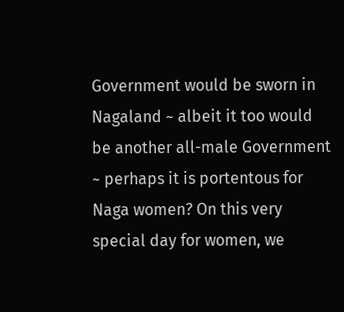Government would be sworn in Nagaland ~ albeit it too would be another all-male Government ~ perhaps it is portentous for Naga women? On this very special day for women, we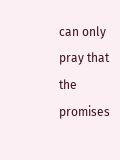can only pray that the promises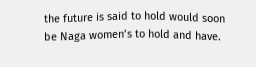the future is said to hold would soon be Naga women’s to hold and have.